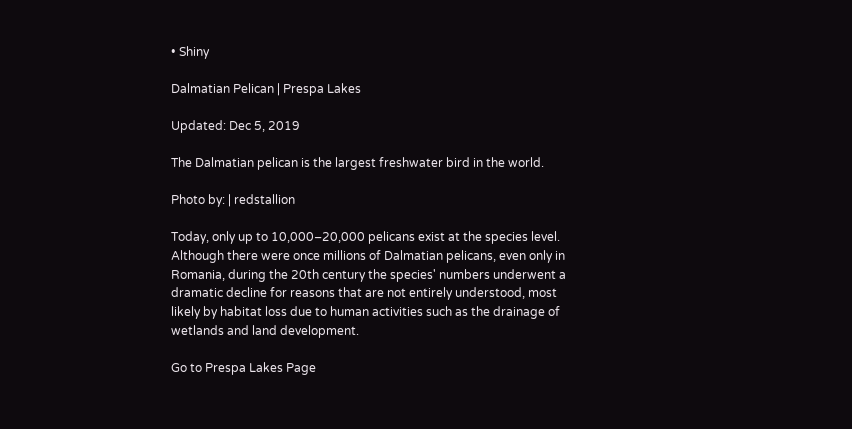• Shiny

Dalmatian Pelican | Prespa Lakes

Updated: Dec 5, 2019

The Dalmatian pelican is the largest freshwater bird in the world.

Photo by: | redstallion

Today, only up to 10,000–20,000 pelicans exist at the species level. Although there were once millions of Dalmatian pelicans, even only in Romania, during the 20th century the species' numbers underwent a dramatic decline for reasons that are not entirely understood, most likely by habitat loss due to human activities such as the drainage of wetlands and land development.

Go to Prespa Lakes Page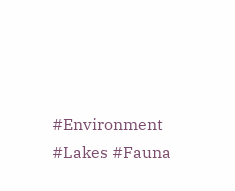#Environment #Lakes #Fauna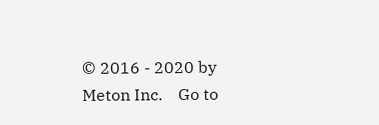© 2016 - 2020 by Meton Inc.    Go to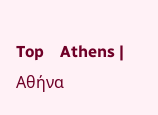Top    Athens | Αθήνα